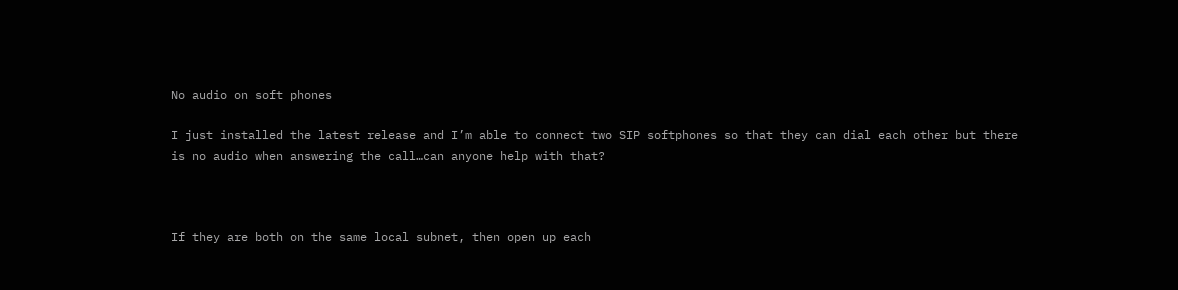No audio on soft phones

I just installed the latest release and I’m able to connect two SIP softphones so that they can dial each other but there is no audio when answering the call…can anyone help with that?



If they are both on the same local subnet, then open up each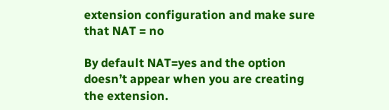extension configuration and make sure that NAT = no

By default NAT=yes and the option doesn’t appear when you are creating the extension.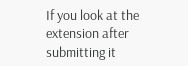If you look at the extension after submitting it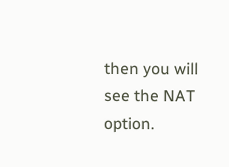then you will see the NAT option.